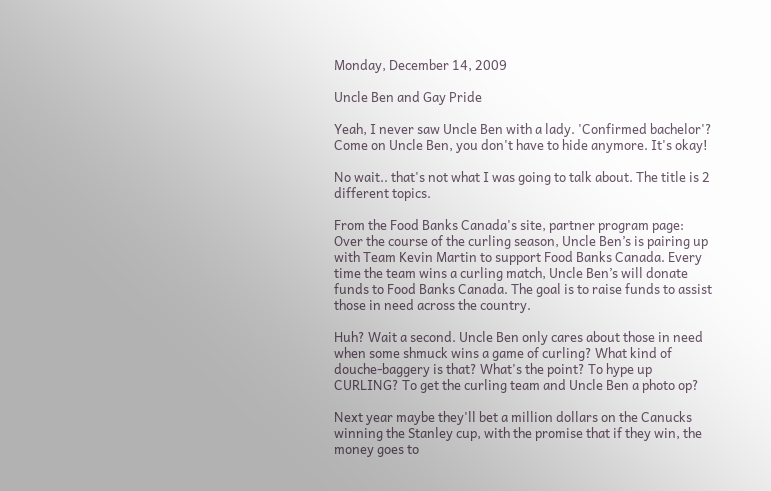Monday, December 14, 2009

Uncle Ben and Gay Pride

Yeah, I never saw Uncle Ben with a lady. 'Confirmed bachelor'? Come on Uncle Ben, you don't have to hide anymore. It's okay!

No wait.. that's not what I was going to talk about. The title is 2 different topics.

From the Food Banks Canada's site, partner program page:
Over the course of the curling season, Uncle Ben’s is pairing up with Team Kevin Martin to support Food Banks Canada. Every time the team wins a curling match, Uncle Ben’s will donate funds to Food Banks Canada. The goal is to raise funds to assist those in need across the country.

Huh? Wait a second. Uncle Ben only cares about those in need when some shmuck wins a game of curling? What kind of douche-baggery is that? What's the point? To hype up CURLING? To get the curling team and Uncle Ben a photo op?

Next year maybe they'll bet a million dollars on the Canucks winning the Stanley cup, with the promise that if they win, the money goes to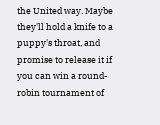the United way. Maybe they'll hold a knife to a puppy's throat, and promise to release it if you can win a round-robin tournament of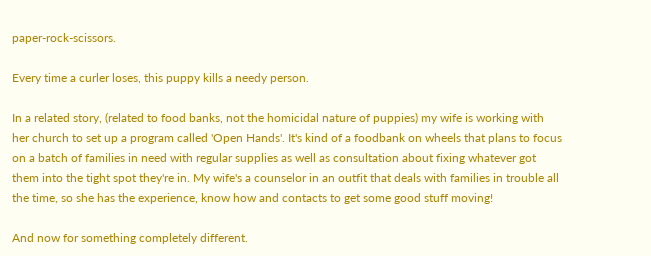paper-rock-scissors.

Every time a curler loses, this puppy kills a needy person.

In a related story, (related to food banks, not the homicidal nature of puppies) my wife is working with her church to set up a program called 'Open Hands'. It's kind of a foodbank on wheels that plans to focus on a batch of families in need with regular supplies as well as consultation about fixing whatever got them into the tight spot they're in. My wife's a counselor in an outfit that deals with families in trouble all the time, so she has the experience, know how and contacts to get some good stuff moving!

And now for something completely different.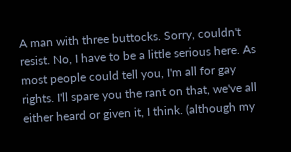A man with three buttocks. Sorry, couldn't resist. No, I have to be a little serious here. As most people could tell you, I'm all for gay rights. I'll spare you the rant on that, we've all either heard or given it, I think. (although my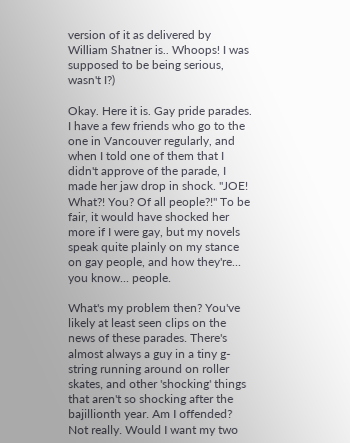version of it as delivered by William Shatner is.. Whoops! I was supposed to be being serious, wasn't I?)

Okay. Here it is. Gay pride parades. I have a few friends who go to the one in Vancouver regularly, and when I told one of them that I didn't approve of the parade, I made her jaw drop in shock. "JOE! What?! You? Of all people?!" To be fair, it would have shocked her more if I were gay, but my novels speak quite plainly on my stance on gay people, and how they're... you know... people.

What's my problem then? You've likely at least seen clips on the news of these parades. There's almost always a guy in a tiny g-string running around on roller skates, and other 'shocking' things that aren't so shocking after the bajillionth year. Am I offended? Not really. Would I want my two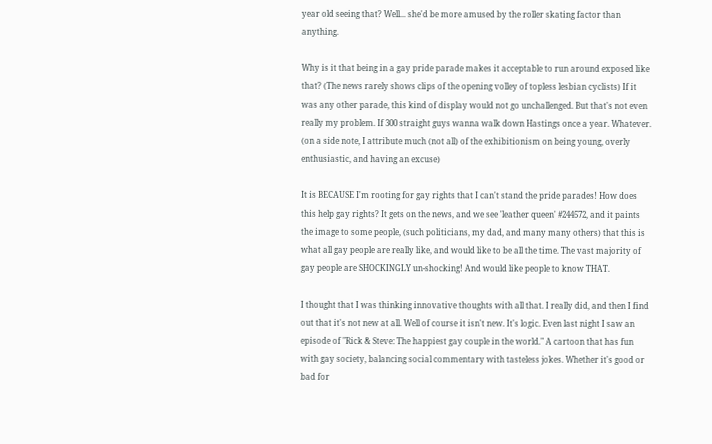year old seeing that? Well... she'd be more amused by the roller skating factor than anything.

Why is it that being in a gay pride parade makes it acceptable to run around exposed like that? (The news rarely shows clips of the opening volley of topless lesbian cyclists) If it was any other parade, this kind of display would not go unchallenged. But that's not even really my problem. If 300 straight guys wanna walk down Hastings once a year. Whatever. (on a side note, I attribute much (not all) of the exhibitionism on being young, overly enthusiastic, and having an excuse)

It is BECAUSE I'm rooting for gay rights that I can't stand the pride parades! How does this help gay rights? It gets on the news, and we see 'leather queen' #244572, and it paints the image to some people, (such politicians, my dad, and many many others) that this is what all gay people are really like, and would like to be all the time. The vast majority of gay people are SHOCKINGLY un-shocking! And would like people to know THAT.

I thought that I was thinking innovative thoughts with all that. I really did, and then I find out that it's not new at all. Well of course it isn't new. It's logic. Even last night I saw an episode of "Rick & Steve: The happiest gay couple in the world." A cartoon that has fun with gay society, balancing social commentary with tasteless jokes. Whether it's good or bad for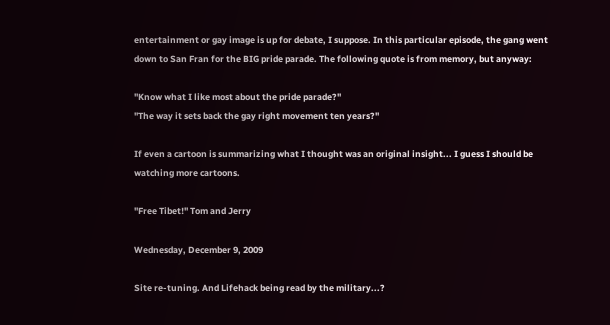entertainment or gay image is up for debate, I suppose. In this particular episode, the gang went down to San Fran for the BIG pride parade. The following quote is from memory, but anyway:

"Know what I like most about the pride parade?"
"The way it sets back the gay right movement ten years?"

If even a cartoon is summarizing what I thought was an original insight... I guess I should be watching more cartoons.

"Free Tibet!" Tom and Jerry

Wednesday, December 9, 2009

Site re-tuning. And Lifehack being read by the military...?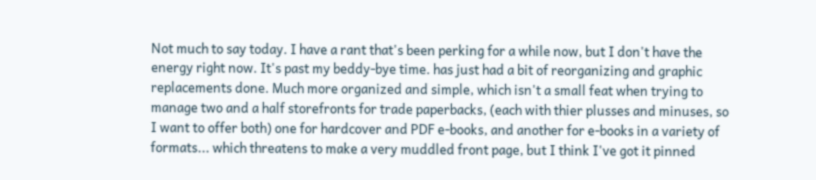Not much to say today. I have a rant that's been perking for a while now, but I don't have the energy right now. It's past my beddy-bye time. has just had a bit of reorganizing and graphic replacements done. Much more organized and simple, which isn't a small feat when trying to manage two and a half storefronts for trade paperbacks, (each with thier plusses and minuses, so I want to offer both) one for hardcover and PDF e-books, and another for e-books in a variety of formats... which threatens to make a very muddled front page, but I think I've got it pinned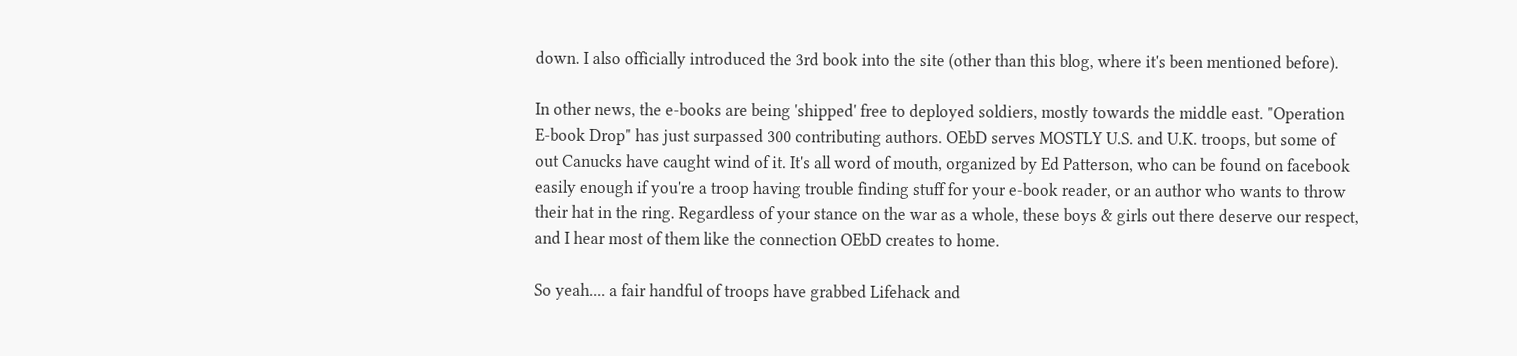down. I also officially introduced the 3rd book into the site (other than this blog, where it's been mentioned before).

In other news, the e-books are being 'shipped' free to deployed soldiers, mostly towards the middle east. "Operation E-book Drop" has just surpassed 300 contributing authors. OEbD serves MOSTLY U.S. and U.K. troops, but some of out Canucks have caught wind of it. It's all word of mouth, organized by Ed Patterson, who can be found on facebook easily enough if you're a troop having trouble finding stuff for your e-book reader, or an author who wants to throw their hat in the ring. Regardless of your stance on the war as a whole, these boys & girls out there deserve our respect, and I hear most of them like the connection OEbD creates to home.

So yeah.... a fair handful of troops have grabbed Lifehack and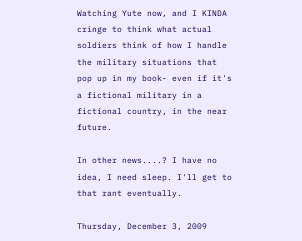Watching Yute now, and I KINDA cringe to think what actual soldiers think of how I handle the military situations that pop up in my book- even if it's a fictional military in a fictional country, in the near future.

In other news....? I have no idea, I need sleep. I'll get to that rant eventually.

Thursday, December 3, 2009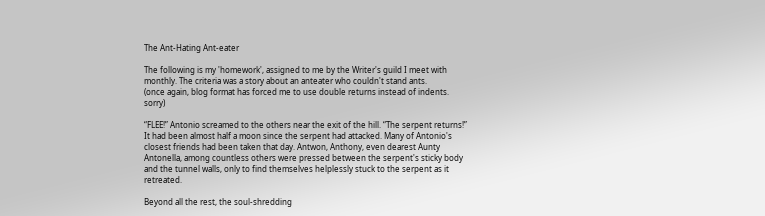The Ant-Hating Ant-eater

The following is my 'homework', assigned to me by the Writer's guild I meet with monthly. The criteria was a story about an anteater who couldn't stand ants.
(once again, blog format has forced me to use double returns instead of indents. sorry)

“FLEE!” Antonio screamed to the others near the exit of the hill. “The serpent returns!” It had been almost half a moon since the serpent had attacked. Many of Antonio's closest friends had been taken that day. Antwon, Anthony, even dearest Aunty Antonella, among countless others were pressed between the serpent's sticky body and the tunnel walls, only to find themselves helplessly stuck to the serpent as it retreated.

Beyond all the rest, the soul-shredding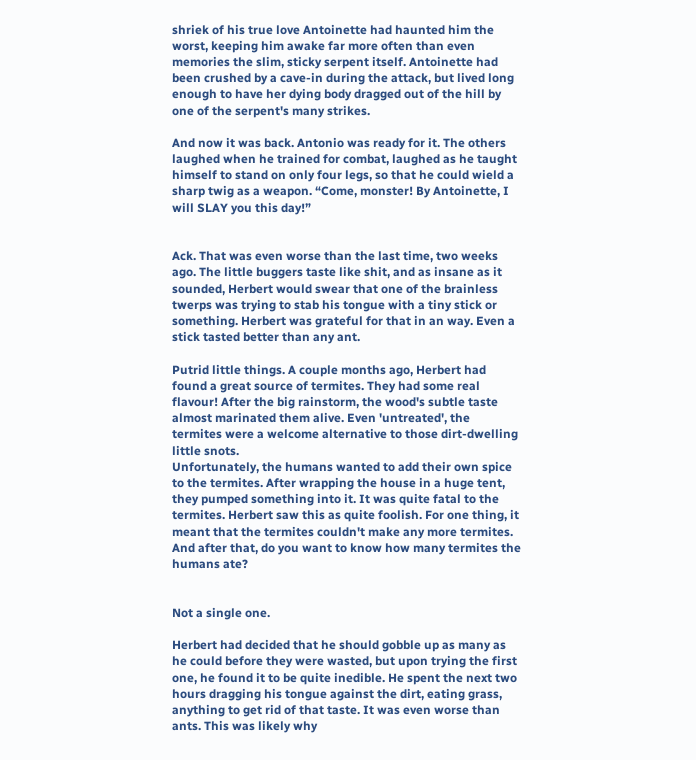shriek of his true love Antoinette had haunted him the worst, keeping him awake far more often than even memories the slim, sticky serpent itself. Antoinette had been crushed by a cave-in during the attack, but lived long enough to have her dying body dragged out of the hill by one of the serpent's many strikes.

And now it was back. Antonio was ready for it. The others laughed when he trained for combat, laughed as he taught himself to stand on only four legs, so that he could wield a sharp twig as a weapon. “Come, monster! By Antoinette, I will SLAY you this day!”


Ack. That was even worse than the last time, two weeks ago. The little buggers taste like shit, and as insane as it sounded, Herbert would swear that one of the brainless twerps was trying to stab his tongue with a tiny stick or something. Herbert was grateful for that in an way. Even a stick tasted better than any ant.

Putrid little things. A couple months ago, Herbert had found a great source of termites. They had some real flavour! After the big rainstorm, the wood's subtle taste almost marinated them alive. Even 'untreated', the termites were a welcome alternative to those dirt-dwelling little snots.
Unfortunately, the humans wanted to add their own spice to the termites. After wrapping the house in a huge tent, they pumped something into it. It was quite fatal to the termites. Herbert saw this as quite foolish. For one thing, it meant that the termites couldn't make any more termites. And after that, do you want to know how many termites the humans ate?


Not a single one.

Herbert had decided that he should gobble up as many as he could before they were wasted, but upon trying the first one, he found it to be quite inedible. He spent the next two hours dragging his tongue against the dirt, eating grass, anything to get rid of that taste. It was even worse than ants. This was likely why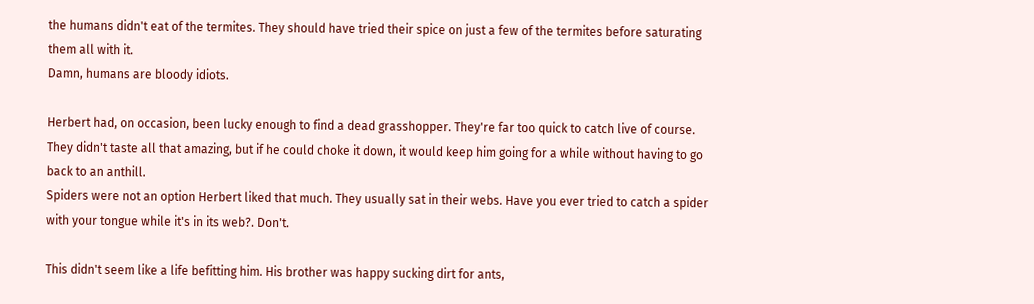the humans didn't eat of the termites. They should have tried their spice on just a few of the termites before saturating them all with it.
Damn, humans are bloody idiots.

Herbert had, on occasion, been lucky enough to find a dead grasshopper. They're far too quick to catch live of course. They didn't taste all that amazing, but if he could choke it down, it would keep him going for a while without having to go back to an anthill.
Spiders were not an option Herbert liked that much. They usually sat in their webs. Have you ever tried to catch a spider with your tongue while it's in its web?. Don't.

This didn't seem like a life befitting him. His brother was happy sucking dirt for ants,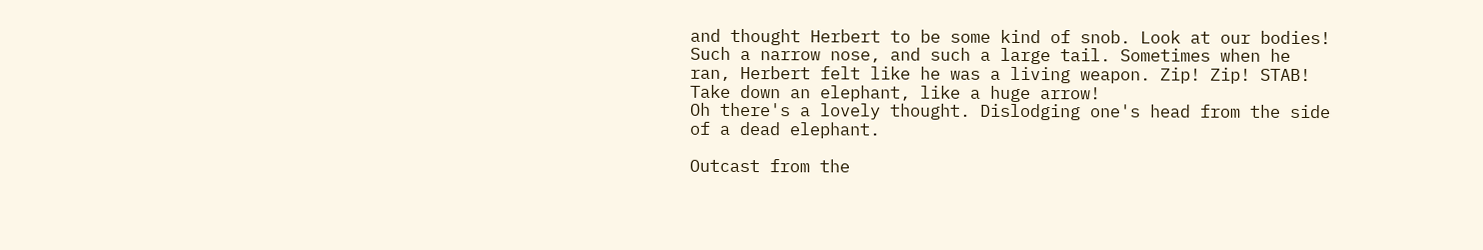and thought Herbert to be some kind of snob. Look at our bodies! Such a narrow nose, and such a large tail. Sometimes when he ran, Herbert felt like he was a living weapon. Zip! Zip! STAB! Take down an elephant, like a huge arrow!
Oh there's a lovely thought. Dislodging one's head from the side of a dead elephant.

Outcast from the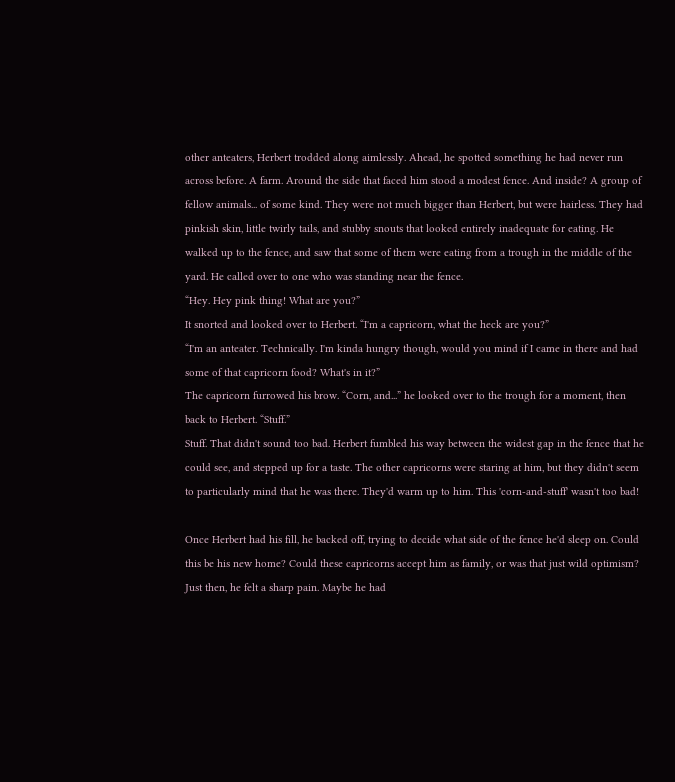other anteaters, Herbert trodded along aimlessly. Ahead, he spotted something he had never run across before. A farm. Around the side that faced him stood a modest fence. And inside? A group of fellow animals... of some kind. They were not much bigger than Herbert, but were hairless. They had pinkish skin, little twirly tails, and stubby snouts that looked entirely inadequate for eating. He walked up to the fence, and saw that some of them were eating from a trough in the middle of the yard. He called over to one who was standing near the fence.
“Hey. Hey pink thing! What are you?”
It snorted and looked over to Herbert. “I'm a capricorn, what the heck are you?”
“I'm an anteater. Technically. I'm kinda hungry though, would you mind if I came in there and had some of that capricorn food? What's in it?”
The capricorn furrowed his brow. “Corn, and...” he looked over to the trough for a moment, then back to Herbert. “Stuff.”
Stuff. That didn't sound too bad. Herbert fumbled his way between the widest gap in the fence that he could see, and stepped up for a taste. The other capricorns were staring at him, but they didn't seem to particularly mind that he was there. They'd warm up to him. This 'corn-and-stuff' wasn't too bad!

Once Herbert had his fill, he backed off, trying to decide what side of the fence he'd sleep on. Could this be his new home? Could these capricorns accept him as family, or was that just wild optimism?
Just then, he felt a sharp pain. Maybe he had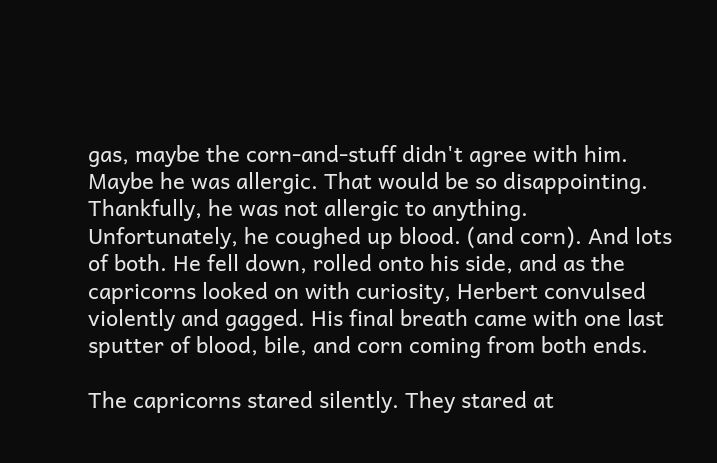gas, maybe the corn-and-stuff didn't agree with him. Maybe he was allergic. That would be so disappointing. Thankfully, he was not allergic to anything. Unfortunately, he coughed up blood. (and corn). And lots of both. He fell down, rolled onto his side, and as the capricorns looked on with curiosity, Herbert convulsed violently and gagged. His final breath came with one last sputter of blood, bile, and corn coming from both ends.

The capricorns stared silently. They stared at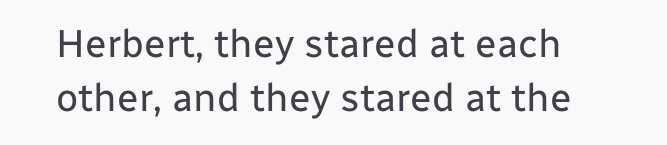Herbert, they stared at each other, and they stared at the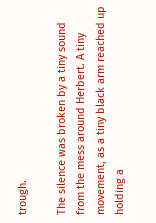trough.

The silence was broken by a tiny sound from the mess around Herbert. A tiny movement, as a tiny black arm reached up holding a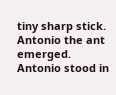tiny sharp stick. Antonio the ant emerged. Antonio stood in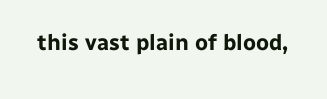this vast plain of blood,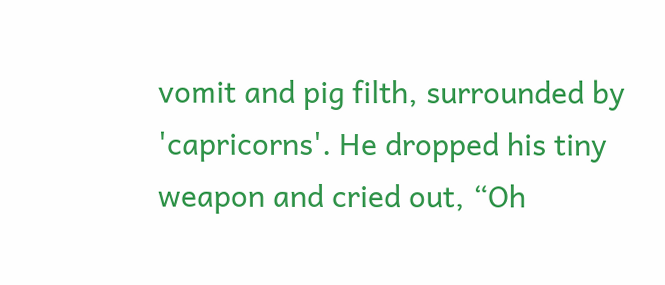vomit and pig filth, surrounded by 'capricorns'. He dropped his tiny weapon and cried out, “Oh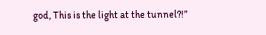god, This is the light at the tunnel?!”